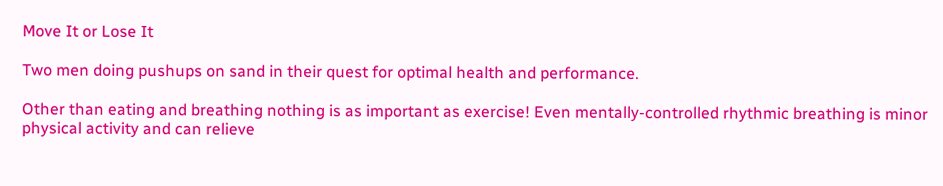Move It or Lose It

Two men doing pushups on sand in their quest for optimal health and performance.

Other than eating and breathing nothing is as important as exercise! Even mentally-controlled rhythmic breathing is minor physical activity and can relieve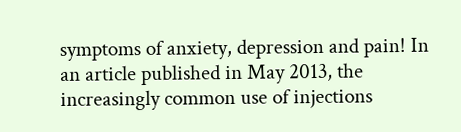symptoms of anxiety, depression and pain! In an article published in May 2013, the increasingly common use of injections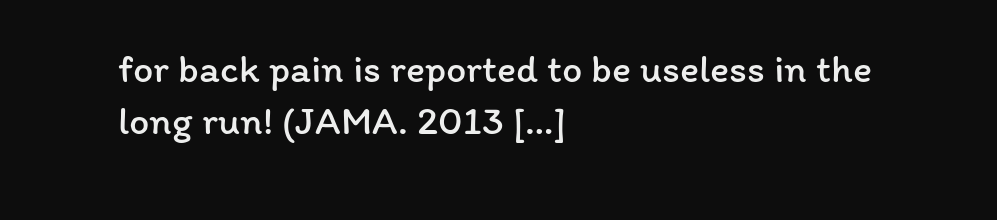for back pain is reported to be useless in the long run! (JAMA. 2013 […]